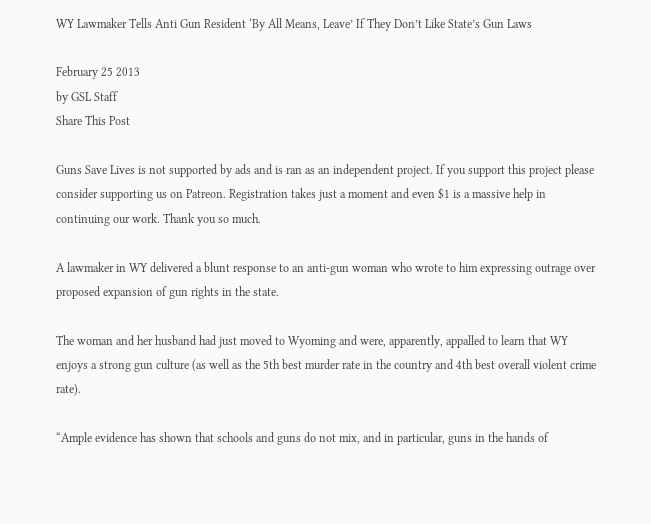WY Lawmaker Tells Anti Gun Resident ‘By All Means, Leave’ If They Don’t Like State’s Gun Laws

February 25 2013
by GSL Staff
Share This Post

Guns Save Lives is not supported by ads and is ran as an independent project. If you support this project please consider supporting us on Patreon. Registration takes just a moment and even $1 is a massive help in continuing our work. Thank you so much.

A lawmaker in WY delivered a blunt response to an anti-gun woman who wrote to him expressing outrage over proposed expansion of gun rights in the state.

The woman and her husband had just moved to Wyoming and were, apparently, appalled to learn that WY enjoys a strong gun culture (as well as the 5th best murder rate in the country and 4th best overall violent crime rate).

“Ample evidence has shown that schools and guns do not mix, and in particular, guns in the hands of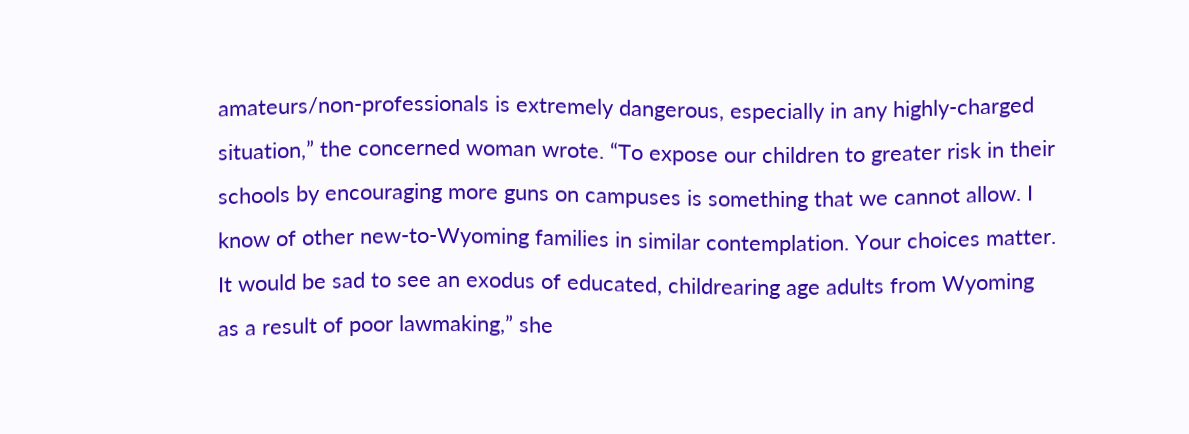amateurs/non-professionals is extremely dangerous, especially in any highly-charged situation,” the concerned woman wrote. “To expose our children to greater risk in their schools by encouraging more guns on campuses is something that we cannot allow. I know of other new-to-Wyoming families in similar contemplation. Your choices matter. It would be sad to see an exodus of educated, childrearing age adults from Wyoming as a result of poor lawmaking,” she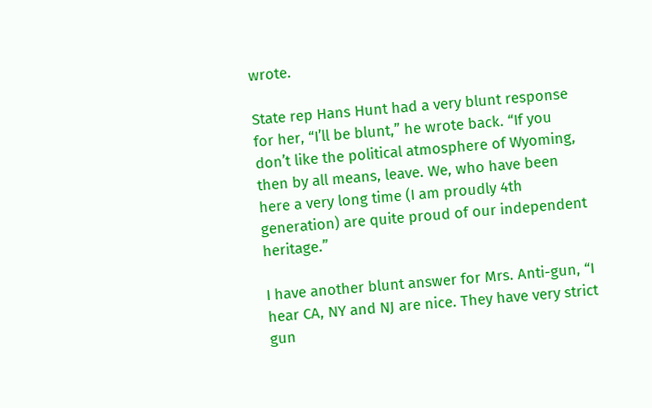wrote.

State rep Hans Hunt had a very blunt response for her, “I’ll be blunt,” he wrote back. “If you don’t like the political atmosphere of Wyoming, then by all means, leave. We, who have been here a very long time (I am proudly 4th generation) are quite proud of our independent heritage.”

I have another blunt answer for Mrs. Anti-gun, “I hear CA, NY and NJ are nice. They have very strict gun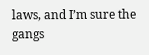laws, and I’m sure the gangs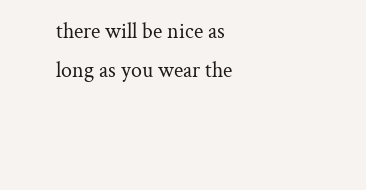there will be nice as long as you wear the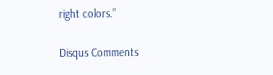right colors.”

Disqus Comments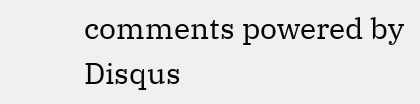comments powered by Disqus